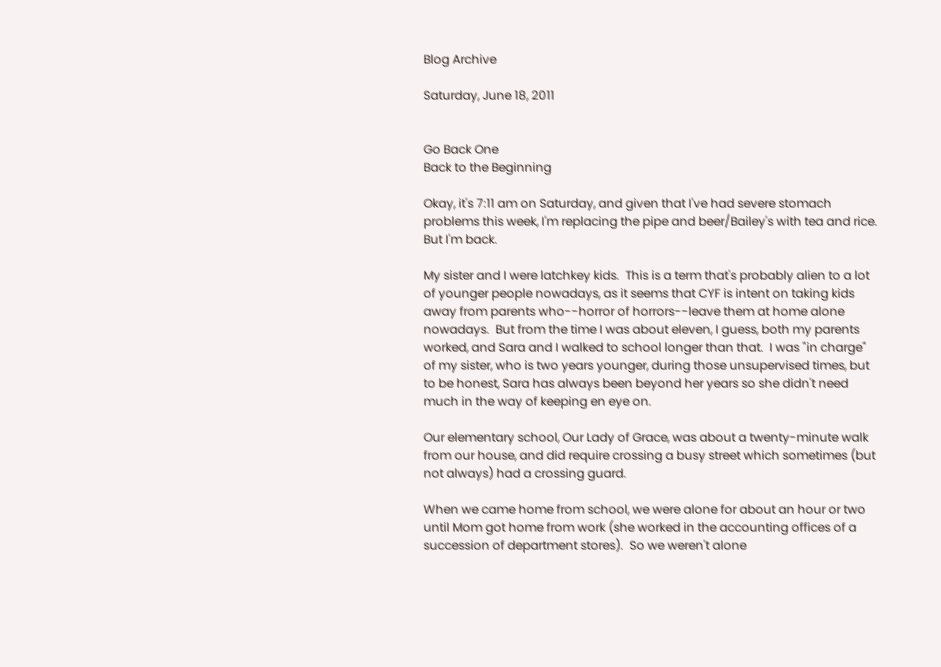Blog Archive

Saturday, June 18, 2011


Go Back One
Back to the Beginning

Okay, it's 7:11 am on Saturday, and given that I've had severe stomach problems this week, I'm replacing the pipe and beer/Bailey's with tea and rice.  But I'm back.

My sister and I were latchkey kids.  This is a term that's probably alien to a lot of younger people nowadays, as it seems that CYF is intent on taking kids away from parents who--horror of horrors--leave them at home alone nowadays.  But from the time I was about eleven, I guess, both my parents worked, and Sara and I walked to school longer than that.  I was "in charge" of my sister, who is two years younger, during those unsupervised times, but to be honest, Sara has always been beyond her years so she didn't need much in the way of keeping en eye on.

Our elementary school, Our Lady of Grace, was about a twenty-minute walk from our house, and did require crossing a busy street which sometimes (but not always) had a crossing guard.

When we came home from school, we were alone for about an hour or two until Mom got home from work (she worked in the accounting offices of a succession of department stores).  So we weren't alone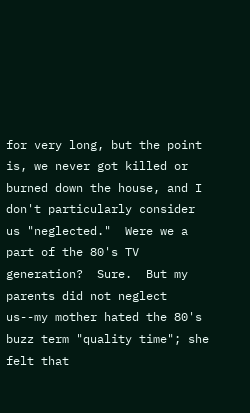for very long, but the point is, we never got killed or burned down the house, and I don't particularly consider us "neglected."  Were we a part of the 80's TV generation?  Sure.  But my parents did not neglect us--my mother hated the 80's buzz term "quality time"; she felt that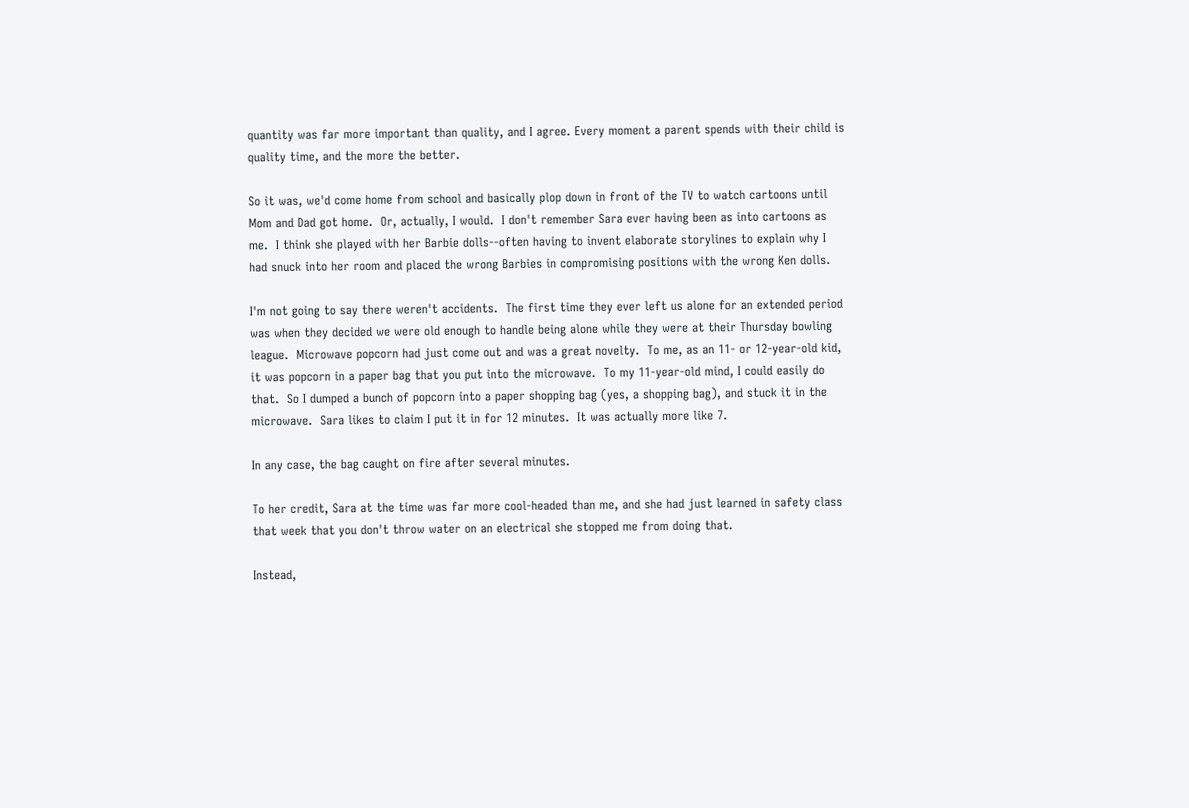quantity was far more important than quality, and I agree. Every moment a parent spends with their child is quality time, and the more the better.

So it was, we'd come home from school and basically plop down in front of the TV to watch cartoons until Mom and Dad got home.  Or, actually, I would.  I don't remember Sara ever having been as into cartoons as me.  I think she played with her Barbie dolls--often having to invent elaborate storylines to explain why I had snuck into her room and placed the wrong Barbies in compromising positions with the wrong Ken dolls.

I'm not going to say there weren't accidents.  The first time they ever left us alone for an extended period was when they decided we were old enough to handle being alone while they were at their Thursday bowling league.  Microwave popcorn had just come out and was a great novelty.  To me, as an 11- or 12-year-old kid, it was popcorn in a paper bag that you put into the microwave.  To my 11-year-old mind, I could easily do that.  So I dumped a bunch of popcorn into a paper shopping bag (yes, a shopping bag), and stuck it in the microwave.  Sara likes to claim I put it in for 12 minutes.  It was actually more like 7.

In any case, the bag caught on fire after several minutes.

To her credit, Sara at the time was far more cool-headed than me, and she had just learned in safety class that week that you don't throw water on an electrical she stopped me from doing that.

Instead,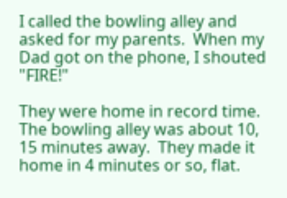I called the bowling alley and asked for my parents.  When my Dad got on the phone, I shouted "FIRE!"

They were home in record time.  The bowling alley was about 10, 15 minutes away.  They made it home in 4 minutes or so, flat.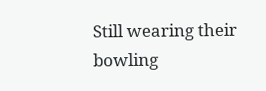Still wearing their bowling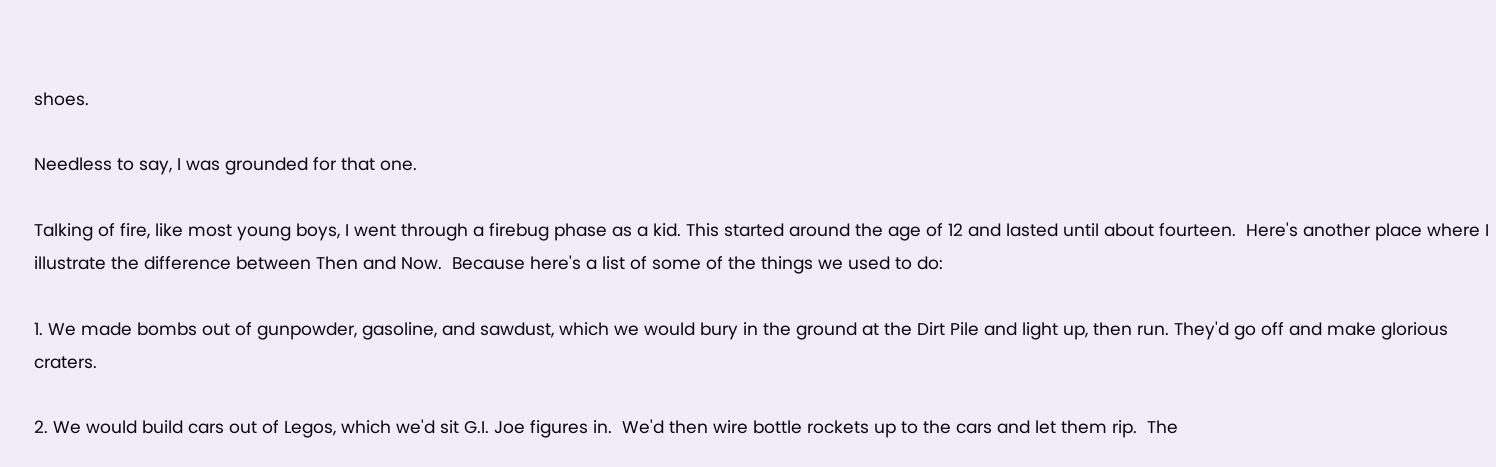shoes.

Needless to say, I was grounded for that one.

Talking of fire, like most young boys, I went through a firebug phase as a kid. This started around the age of 12 and lasted until about fourteen.  Here's another place where I illustrate the difference between Then and Now.  Because here's a list of some of the things we used to do:

1. We made bombs out of gunpowder, gasoline, and sawdust, which we would bury in the ground at the Dirt Pile and light up, then run. They'd go off and make glorious craters.

2. We would build cars out of Legos, which we'd sit G.I. Joe figures in.  We'd then wire bottle rockets up to the cars and let them rip.  The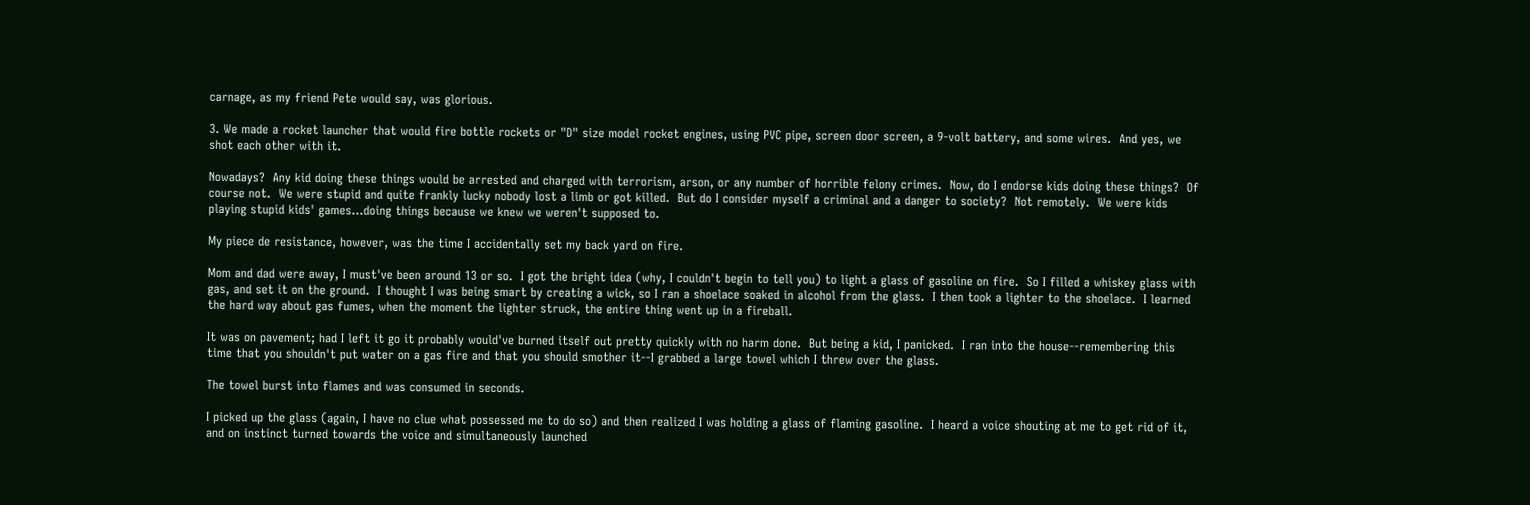carnage, as my friend Pete would say, was glorious.

3. We made a rocket launcher that would fire bottle rockets or "D" size model rocket engines, using PVC pipe, screen door screen, a 9-volt battery, and some wires.  And yes, we shot each other with it.

Nowadays?  Any kid doing these things would be arrested and charged with terrorism, arson, or any number of horrible felony crimes.  Now, do I endorse kids doing these things?  Of course not.  We were stupid and quite frankly lucky nobody lost a limb or got killed.  But do I consider myself a criminal and a danger to society?  Not remotely.  We were kids playing stupid kids' games...doing things because we knew we weren't supposed to.

My piece de resistance, however, was the time I accidentally set my back yard on fire.

Mom and dad were away, I must've been around 13 or so.  I got the bright idea (why, I couldn't begin to tell you) to light a glass of gasoline on fire.  So I filled a whiskey glass with gas, and set it on the ground.  I thought I was being smart by creating a wick, so I ran a shoelace soaked in alcohol from the glass.  I then took a lighter to the shoelace.  I learned the hard way about gas fumes, when the moment the lighter struck, the entire thing went up in a fireball.

It was on pavement; had I left it go it probably would've burned itself out pretty quickly with no harm done.  But being a kid, I panicked.  I ran into the house--remembering this time that you shouldn't put water on a gas fire and that you should smother it--I grabbed a large towel which I threw over the glass.

The towel burst into flames and was consumed in seconds.

I picked up the glass (again, I have no clue what possessed me to do so) and then realized I was holding a glass of flaming gasoline.  I heard a voice shouting at me to get rid of it, and on instinct turned towards the voice and simultaneously launched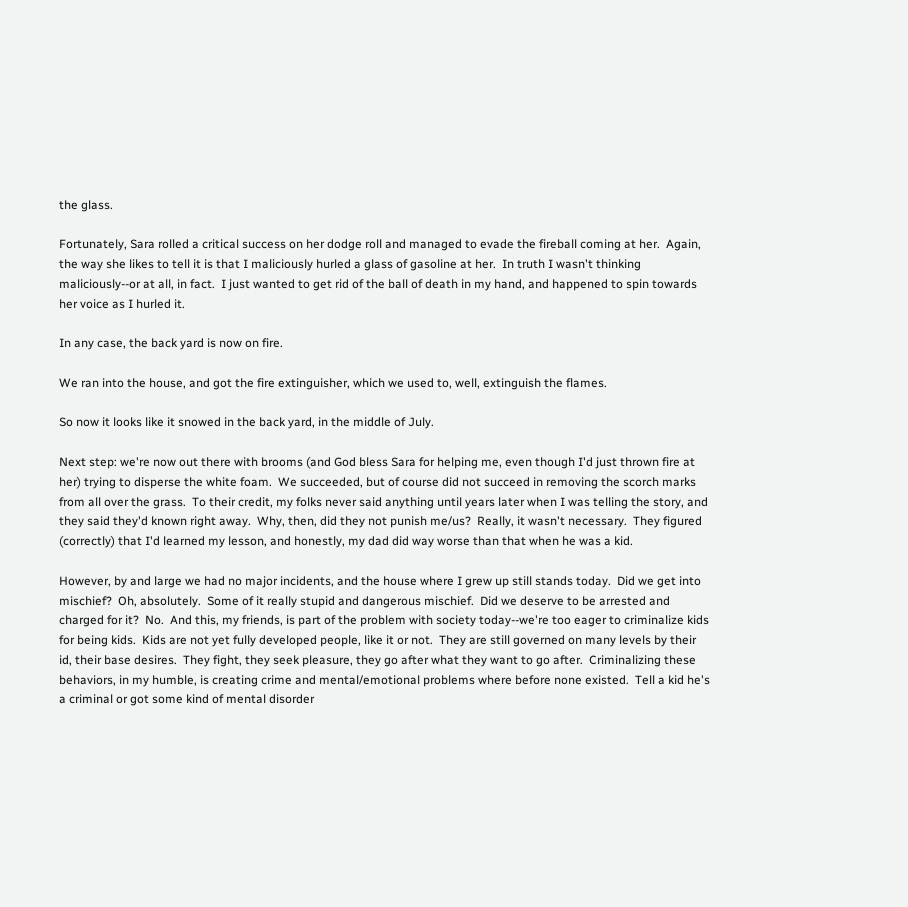the glass.

Fortunately, Sara rolled a critical success on her dodge roll and managed to evade the fireball coming at her.  Again, the way she likes to tell it is that I maliciously hurled a glass of gasoline at her.  In truth I wasn't thinking maliciously--or at all, in fact.  I just wanted to get rid of the ball of death in my hand, and happened to spin towards her voice as I hurled it.

In any case, the back yard is now on fire.

We ran into the house, and got the fire extinguisher, which we used to, well, extinguish the flames.

So now it looks like it snowed in the back yard, in the middle of July.

Next step: we're now out there with brooms (and God bless Sara for helping me, even though I'd just thrown fire at her) trying to disperse the white foam.  We succeeded, but of course did not succeed in removing the scorch marks from all over the grass.  To their credit, my folks never said anything until years later when I was telling the story, and they said they'd known right away.  Why, then, did they not punish me/us?  Really, it wasn't necessary.  They figured (correctly) that I'd learned my lesson, and honestly, my dad did way worse than that when he was a kid.

However, by and large we had no major incidents, and the house where I grew up still stands today.  Did we get into mischief?  Oh, absolutely.  Some of it really stupid and dangerous mischief.  Did we deserve to be arrested and charged for it?  No.  And this, my friends, is part of the problem with society today--we're too eager to criminalize kids for being kids.  Kids are not yet fully developed people, like it or not.  They are still governed on many levels by their id, their base desires.  They fight, they seek pleasure, they go after what they want to go after.  Criminalizing these behaviors, in my humble, is creating crime and mental/emotional problems where before none existed.  Tell a kid he's a criminal or got some kind of mental disorder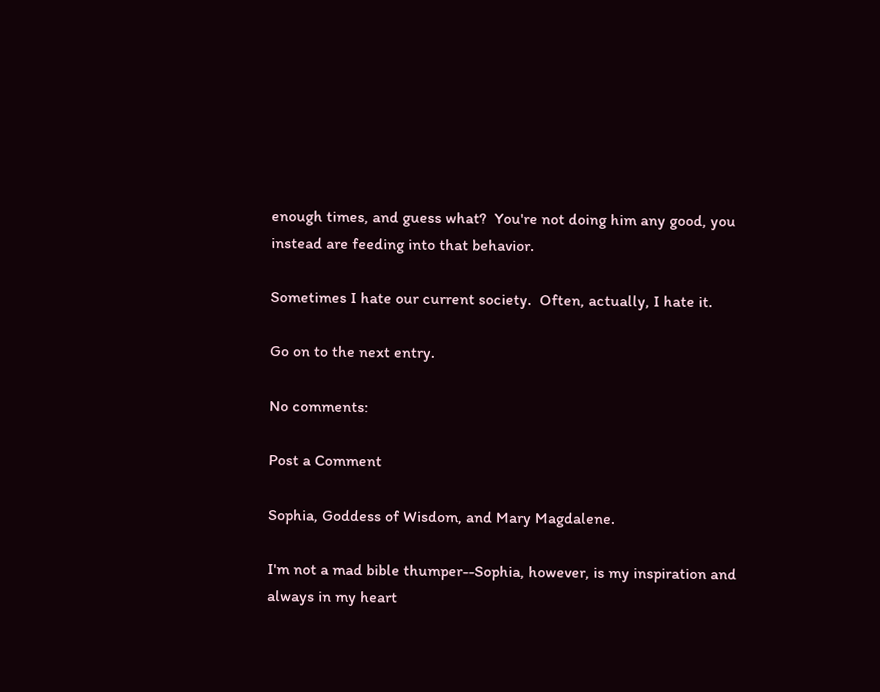enough times, and guess what?  You're not doing him any good, you instead are feeding into that behavior.

Sometimes I hate our current society.  Often, actually, I hate it.

Go on to the next entry.

No comments:

Post a Comment

Sophia, Goddess of Wisdom, and Mary Magdalene.

I'm not a mad bible thumper--Sophia, however, is my inspiration and always in my heart